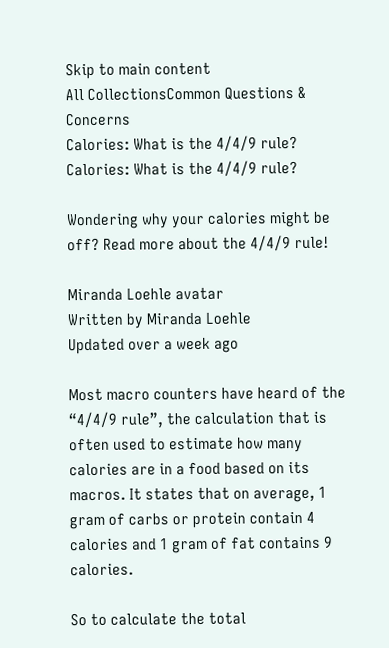Skip to main content
All CollectionsCommon Questions & Concerns
Calories: What is the 4/4/9 rule?
Calories: What is the 4/4/9 rule?

Wondering why your calories might be off? Read more about the 4/4/9 rule!

Miranda Loehle avatar
Written by Miranda Loehle
Updated over a week ago

Most macro counters have heard of the “4/4/9 rule”, the calculation that is often used to estimate how many calories are in a food based on its macros. It states that on average, 1 gram of carbs or protein contain 4 calories and 1 gram of fat contains 9 calories.

So to calculate the total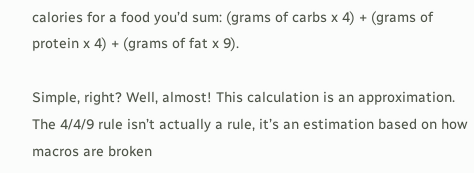calories for a food you’d sum: (grams of carbs x 4) + (grams of protein x 4) + (grams of fat x 9).

Simple, right? Well, almost! This calculation is an approximation. The 4/4/9 rule isn’t actually a rule, it’s an estimation based on how macros are broken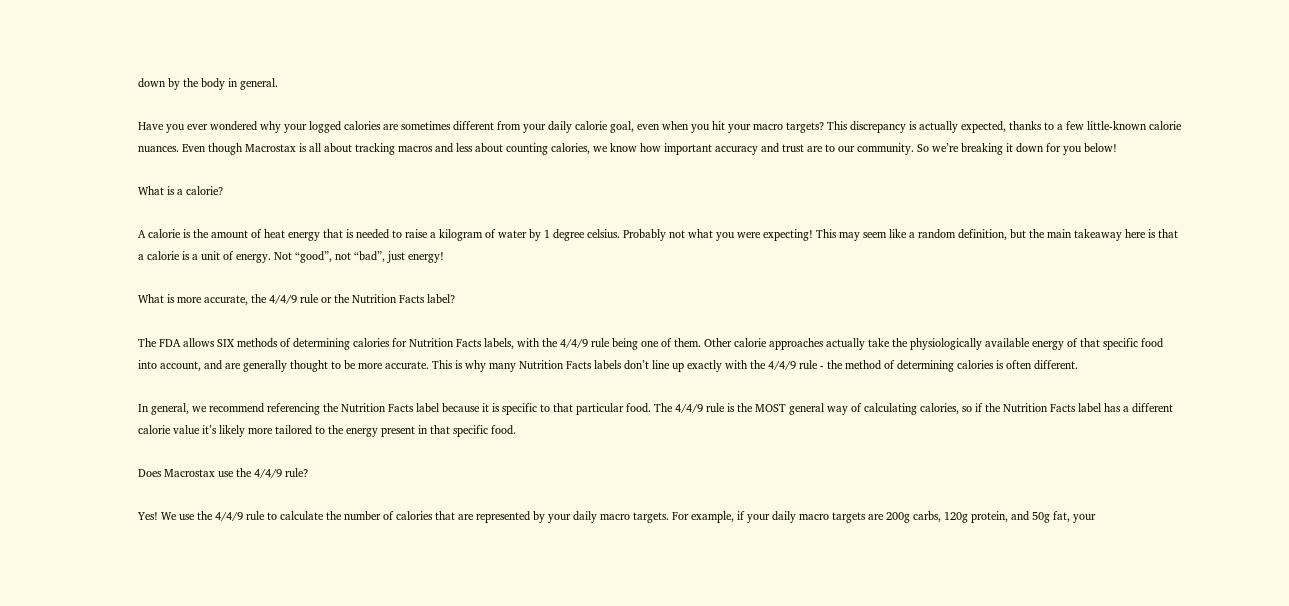down by the body in general.

Have you ever wondered why your logged calories are sometimes different from your daily calorie goal, even when you hit your macro targets? This discrepancy is actually expected, thanks to a few little-known calorie nuances. Even though Macrostax is all about tracking macros and less about counting calories, we know how important accuracy and trust are to our community. So we’re breaking it down for you below!

What is a calorie?

A calorie is the amount of heat energy that is needed to raise a kilogram of water by 1 degree celsius. Probably not what you were expecting! This may seem like a random definition, but the main takeaway here is that a calorie is a unit of energy. Not “good”, not “bad”, just energy!

What is more accurate, the 4/4/9 rule or the Nutrition Facts label?

The FDA allows SIX methods of determining calories for Nutrition Facts labels, with the 4/4/9 rule being one of them. Other calorie approaches actually take the physiologically available energy of that specific food into account, and are generally thought to be more accurate. This is why many Nutrition Facts labels don’t line up exactly with the 4/4/9 rule - the method of determining calories is often different.

In general, we recommend referencing the Nutrition Facts label because it is specific to that particular food. The 4/4/9 rule is the MOST general way of calculating calories, so if the Nutrition Facts label has a different calorie value it’s likely more tailored to the energy present in that specific food.

Does Macrostax use the 4/4/9 rule?

Yes! We use the 4/4/9 rule to calculate the number of calories that are represented by your daily macro targets. For example, if your daily macro targets are 200g carbs, 120g protein, and 50g fat, your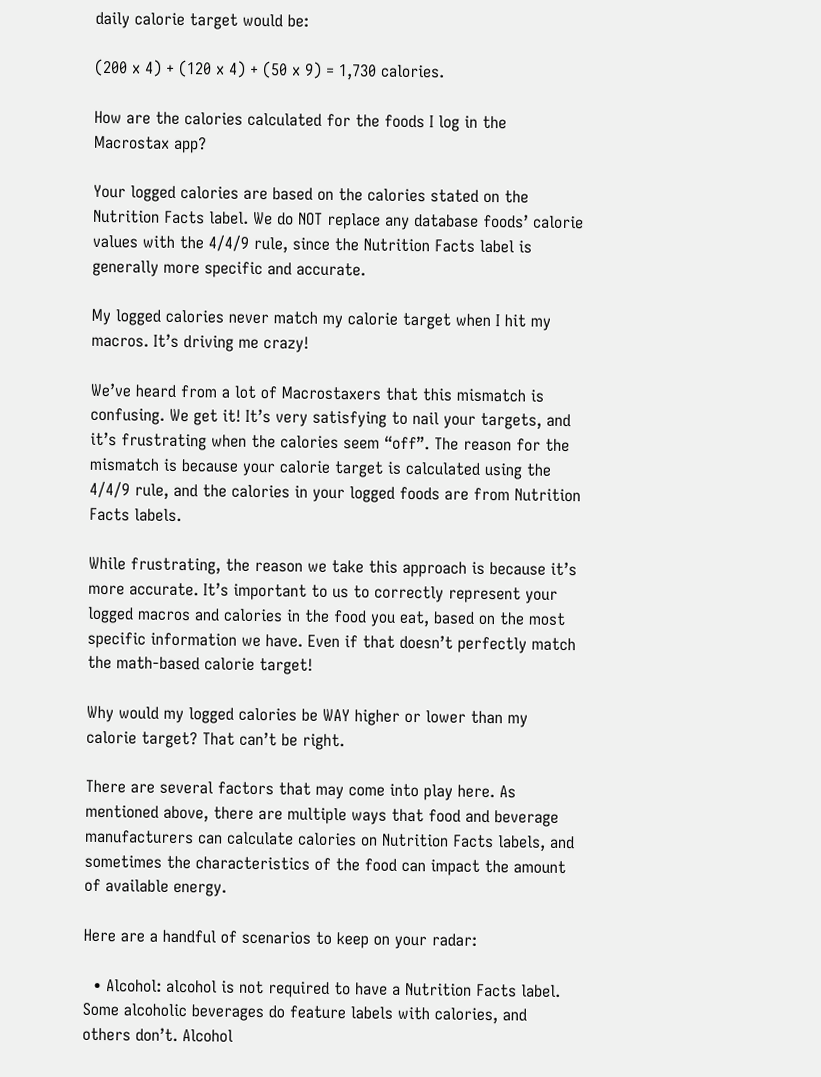daily calorie target would be:

(200 x 4) + (120 x 4) + (50 x 9) = 1,730 calories.

How are the calories calculated for the foods I log in the Macrostax app?

Your logged calories are based on the calories stated on the Nutrition Facts label. We do NOT replace any database foods’ calorie values with the 4/4/9 rule, since the Nutrition Facts label is generally more specific and accurate.

My logged calories never match my calorie target when I hit my macros. It’s driving me crazy!

We’ve heard from a lot of Macrostaxers that this mismatch is confusing. We get it! It’s very satisfying to nail your targets, and it’s frustrating when the calories seem “off”. The reason for the mismatch is because your calorie target is calculated using the 4/4/9 rule, and the calories in your logged foods are from Nutrition Facts labels.

While frustrating, the reason we take this approach is because it’s more accurate. It’s important to us to correctly represent your logged macros and calories in the food you eat, based on the most specific information we have. Even if that doesn’t perfectly match the math-based calorie target!

Why would my logged calories be WAY higher or lower than my calorie target? That can’t be right.

There are several factors that may come into play here. As mentioned above, there are multiple ways that food and beverage manufacturers can calculate calories on Nutrition Facts labels, and sometimes the characteristics of the food can impact the amount of available energy.

Here are a handful of scenarios to keep on your radar:

  • Alcohol: alcohol is not required to have a Nutrition Facts label. Some alcoholic beverages do feature labels with calories, and others don’t. Alcohol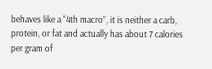behaves like a “4th macro”, it is neither a carb, protein, or fat and actually has about 7 calories per gram of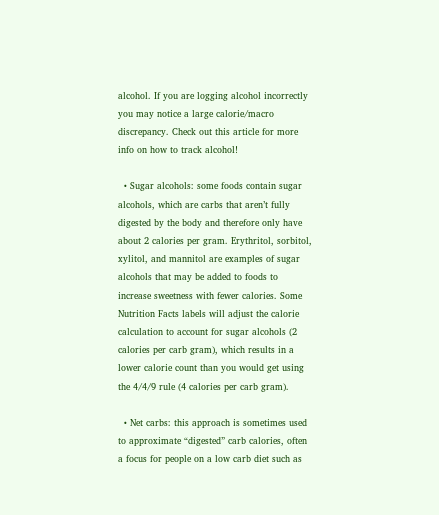alcohol. If you are logging alcohol incorrectly you may notice a large calorie/macro discrepancy. Check out this article for more info on how to track alcohol!

  • Sugar alcohols: some foods contain sugar alcohols, which are carbs that aren’t fully digested by the body and therefore only have about 2 calories per gram. Erythritol, sorbitol, xylitol, and mannitol are examples of sugar alcohols that may be added to foods to increase sweetness with fewer calories. Some Nutrition Facts labels will adjust the calorie calculation to account for sugar alcohols (2 calories per carb gram), which results in a lower calorie count than you would get using the 4/4/9 rule (4 calories per carb gram).

  • Net carbs: this approach is sometimes used to approximate “digested” carb calories, often a focus for people on a low carb diet such as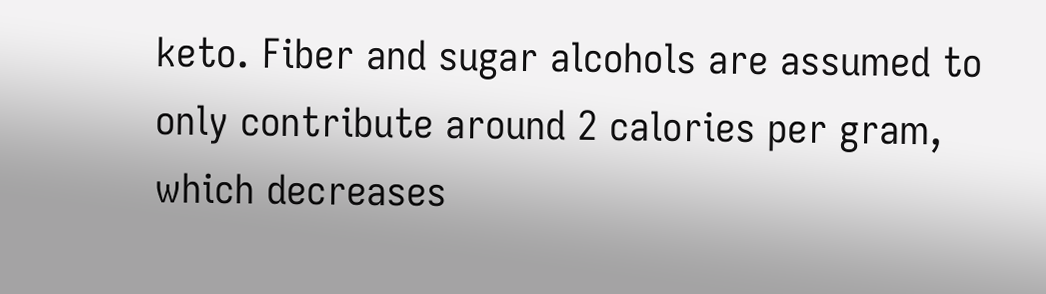keto. Fiber and sugar alcohols are assumed to only contribute around 2 calories per gram, which decreases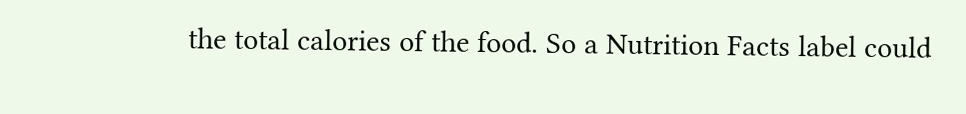the total calories of the food. So a Nutrition Facts label could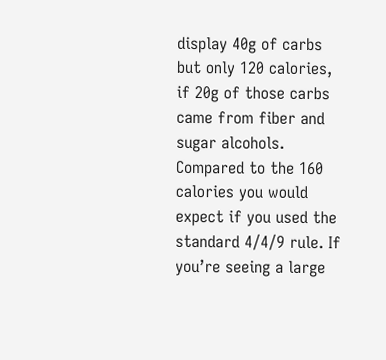display 40g of carbs but only 120 calories, if 20g of those carbs came from fiber and sugar alcohols. Compared to the 160 calories you would expect if you used the standard 4/4/9 rule. If you’re seeing a large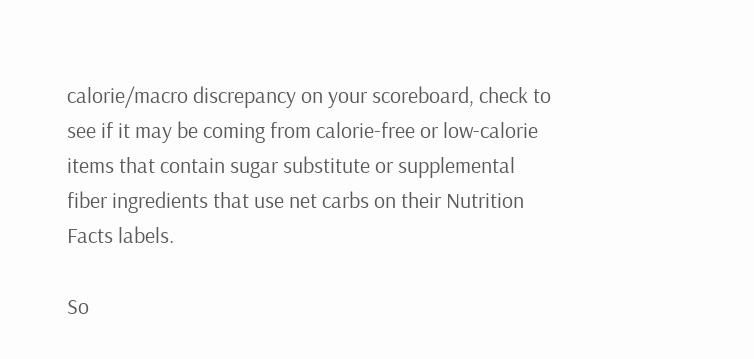calorie/macro discrepancy on your scoreboard, check to see if it may be coming from calorie-free or low-calorie items that contain sugar substitute or supplemental fiber ingredients that use net carbs on their Nutrition Facts labels.

So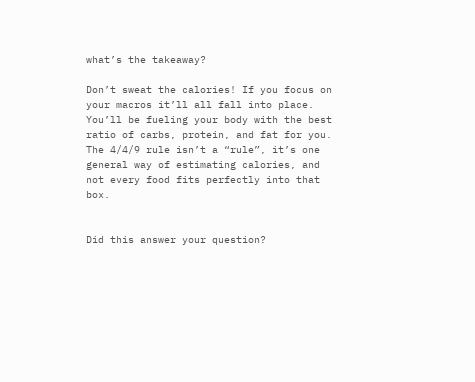what’s the takeaway?

Don’t sweat the calories! If you focus on your macros it’ll all fall into place. You’ll be fueling your body with the best ratio of carbs, protein, and fat for you. The 4/4/9 rule isn’t a “rule”, it’s one general way of estimating calories, and not every food fits perfectly into that box.


Did this answer your question?